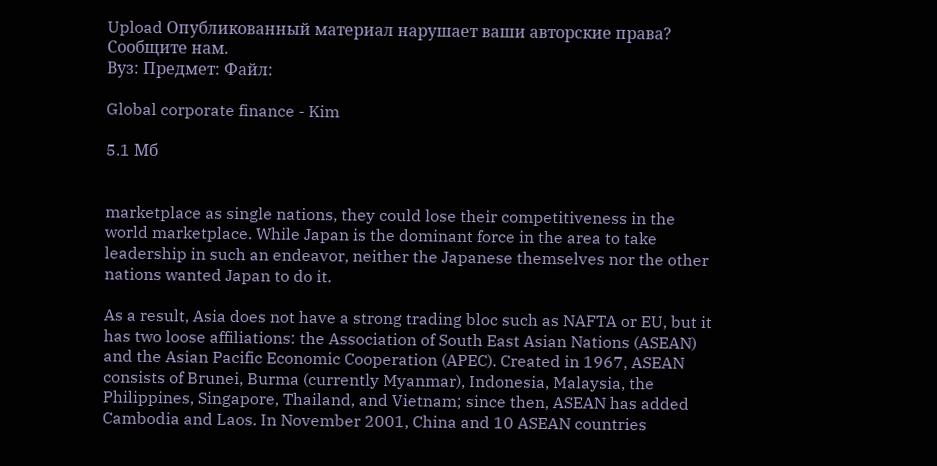Upload Опубликованный материал нарушает ваши авторские права? Сообщите нам.
Вуз: Предмет: Файл:

Global corporate finance - Kim

5.1 Mб


marketplace as single nations, they could lose their competitiveness in the world marketplace. While Japan is the dominant force in the area to take leadership in such an endeavor, neither the Japanese themselves nor the other nations wanted Japan to do it.

As a result, Asia does not have a strong trading bloc such as NAFTA or EU, but it has two loose affiliations: the Association of South East Asian Nations (ASEAN) and the Asian Pacific Economic Cooperation (APEC). Created in 1967, ASEAN consists of Brunei, Burma (currently Myanmar), Indonesia, Malaysia, the Philippines, Singapore, Thailand, and Vietnam; since then, ASEAN has added Cambodia and Laos. In November 2001, China and 10 ASEAN countries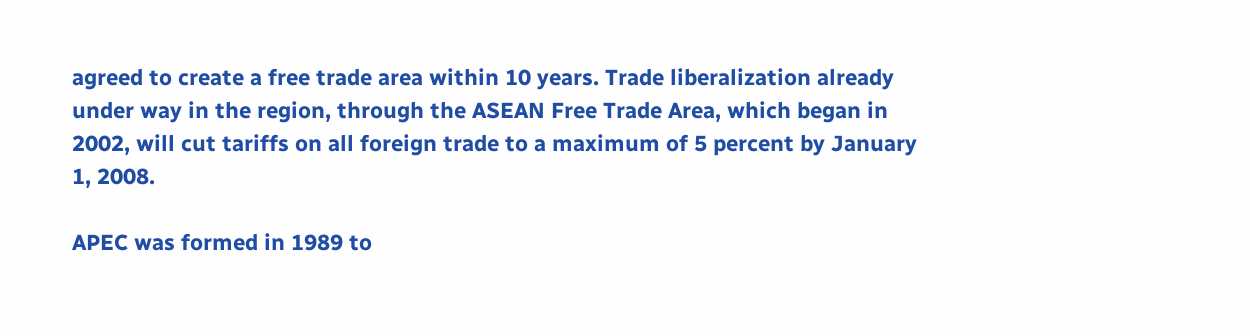agreed to create a free trade area within 10 years. Trade liberalization already under way in the region, through the ASEAN Free Trade Area, which began in 2002, will cut tariffs on all foreign trade to a maximum of 5 percent by January 1, 2008.

APEC was formed in 1989 to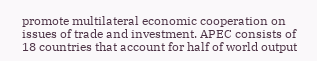promote multilateral economic cooperation on issues of trade and investment. APEC consists of 18 countries that account for half of world output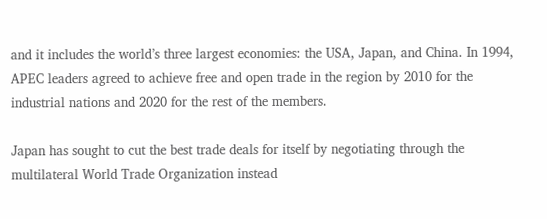and it includes the world’s three largest economies: the USA, Japan, and China. In 1994, APEC leaders agreed to achieve free and open trade in the region by 2010 for the industrial nations and 2020 for the rest of the members.

Japan has sought to cut the best trade deals for itself by negotiating through the multilateral World Trade Organization instead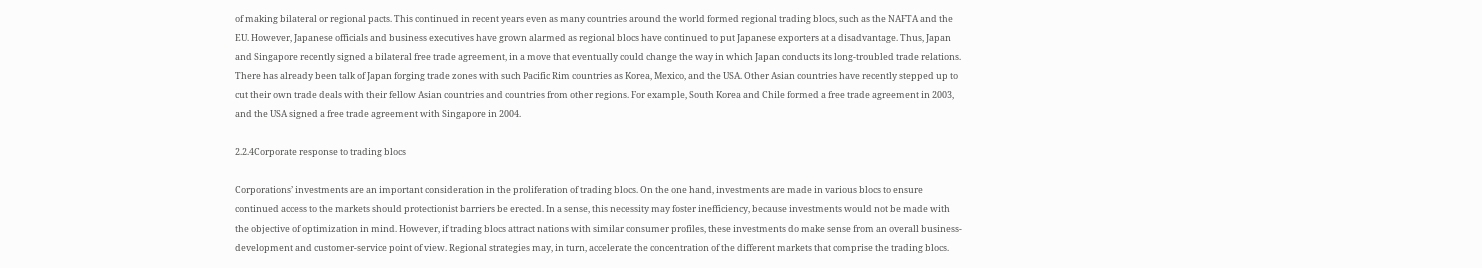of making bilateral or regional pacts. This continued in recent years even as many countries around the world formed regional trading blocs, such as the NAFTA and the EU. However, Japanese officials and business executives have grown alarmed as regional blocs have continued to put Japanese exporters at a disadvantage. Thus, Japan and Singapore recently signed a bilateral free trade agreement, in a move that eventually could change the way in which Japan conducts its long-troubled trade relations. There has already been talk of Japan forging trade zones with such Pacific Rim countries as Korea, Mexico, and the USA. Other Asian countries have recently stepped up to cut their own trade deals with their fellow Asian countries and countries from other regions. For example, South Korea and Chile formed a free trade agreement in 2003, and the USA signed a free trade agreement with Singapore in 2004.

2.2.4Corporate response to trading blocs

Corporations’ investments are an important consideration in the proliferation of trading blocs. On the one hand, investments are made in various blocs to ensure continued access to the markets should protectionist barriers be erected. In a sense, this necessity may foster inefficiency, because investments would not be made with the objective of optimization in mind. However, if trading blocs attract nations with similar consumer profiles, these investments do make sense from an overall business-development and customer-service point of view. Regional strategies may, in turn, accelerate the concentration of the different markets that comprise the trading blocs.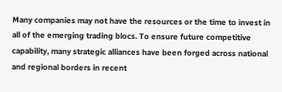Many companies may not have the resources or the time to invest in all of the emerging trading blocs. To ensure future competitive capability, many strategic alliances have been forged across national and regional borders in recent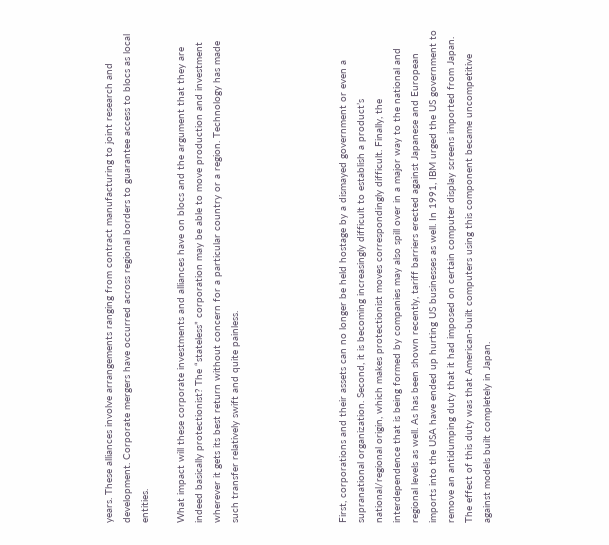years. These alliances involve arrangements ranging from contract manufacturing to joint research and development. Corporate mergers have occurred across regional borders to guarantee access to blocs as local entities.

What impact will these corporate investments and alliances have on blocs and the argument that they are indeed basically protectionist? The “stateless” corporation may be able to move production and investment wherever it gets its best return without concern for a particular country or a region. Technology has made such transfer relatively swift and quite painless.





First, corporations and their assets can no longer be held hostage by a dismayed government or even a supranational organization. Second, it is becoming increasingly difficult to establish a product’s national/regional origin, which makes protectionist moves correspondingly difficult. Finally, the interdependence that is being formed by companies may also spill over in a major way to the national and regional levels as well. As has been shown recently, tariff barriers erected against Japanese and European imports into the USA have ended up hurting US businesses as well. In 1991, IBM urged the US government to remove an antidumping duty that it had imposed on certain computer display screens imported from Japan. The effect of this duty was that American-built computers using this component became uncompetitive against models built completely in Japan.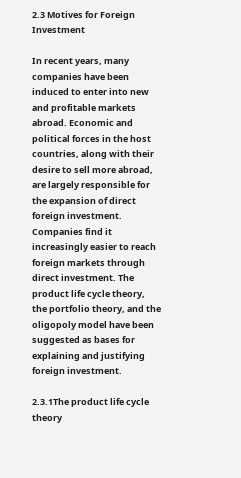2.3 Motives for Foreign Investment

In recent years, many companies have been induced to enter into new and profitable markets abroad. Economic and political forces in the host countries, along with their desire to sell more abroad, are largely responsible for the expansion of direct foreign investment. Companies find it increasingly easier to reach foreign markets through direct investment. The product life cycle theory, the portfolio theory, and the oligopoly model have been suggested as bases for explaining and justifying foreign investment.

2.3.1The product life cycle theory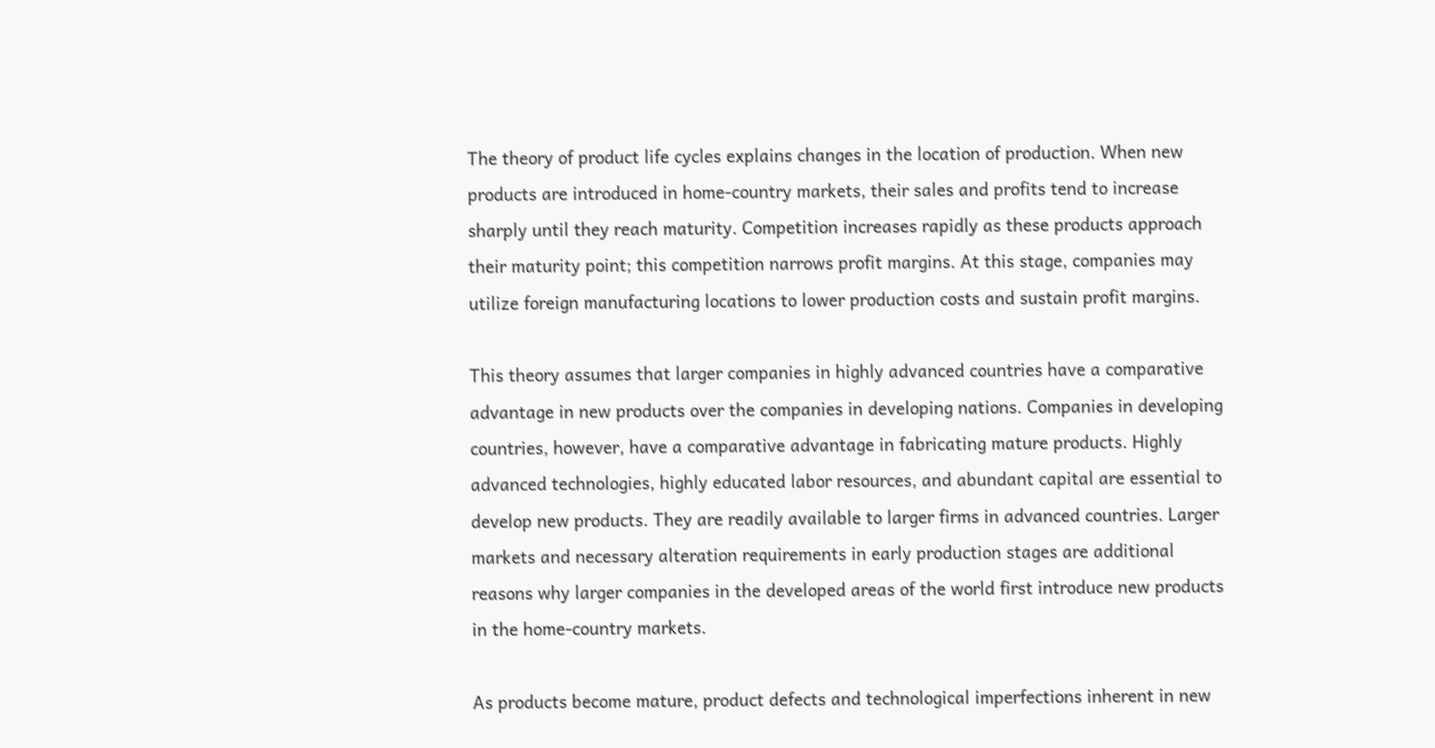The theory of product life cycles explains changes in the location of production. When new products are introduced in home-country markets, their sales and profits tend to increase sharply until they reach maturity. Competition increases rapidly as these products approach their maturity point; this competition narrows profit margins. At this stage, companies may utilize foreign manufacturing locations to lower production costs and sustain profit margins.

This theory assumes that larger companies in highly advanced countries have a comparative advantage in new products over the companies in developing nations. Companies in developing countries, however, have a comparative advantage in fabricating mature products. Highly advanced technologies, highly educated labor resources, and abundant capital are essential to develop new products. They are readily available to larger firms in advanced countries. Larger markets and necessary alteration requirements in early production stages are additional reasons why larger companies in the developed areas of the world first introduce new products in the home-country markets.

As products become mature, product defects and technological imperfections inherent in new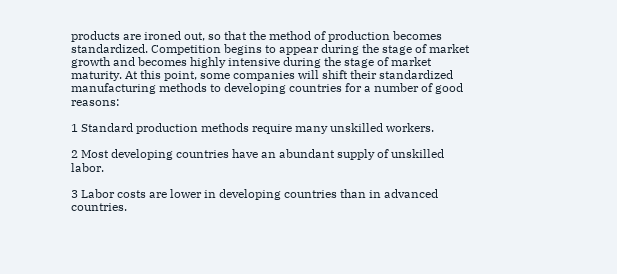products are ironed out, so that the method of production becomes standardized. Competition begins to appear during the stage of market growth and becomes highly intensive during the stage of market maturity. At this point, some companies will shift their standardized manufacturing methods to developing countries for a number of good reasons:

1 Standard production methods require many unskilled workers.

2 Most developing countries have an abundant supply of unskilled labor.

3 Labor costs are lower in developing countries than in advanced countries.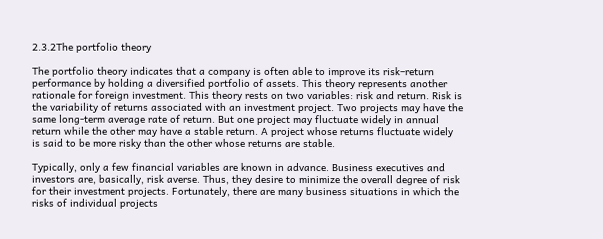2.3.2The portfolio theory

The portfolio theory indicates that a company is often able to improve its risk–return performance by holding a diversified portfolio of assets. This theory represents another rationale for foreign investment. This theory rests on two variables: risk and return. Risk is the variability of returns associated with an investment project. Two projects may have the same long-term average rate of return. But one project may fluctuate widely in annual return while the other may have a stable return. A project whose returns fluctuate widely is said to be more risky than the other whose returns are stable.

Typically, only a few financial variables are known in advance. Business executives and investors are, basically, risk averse. Thus, they desire to minimize the overall degree of risk for their investment projects. Fortunately, there are many business situations in which the risks of individual projects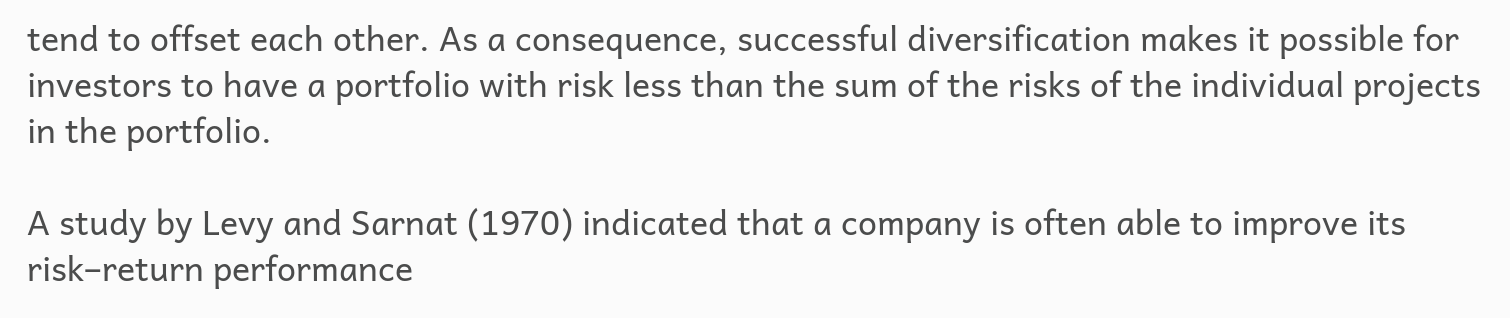tend to offset each other. As a consequence, successful diversification makes it possible for investors to have a portfolio with risk less than the sum of the risks of the individual projects in the portfolio.

A study by Levy and Sarnat (1970) indicated that a company is often able to improve its risk–return performance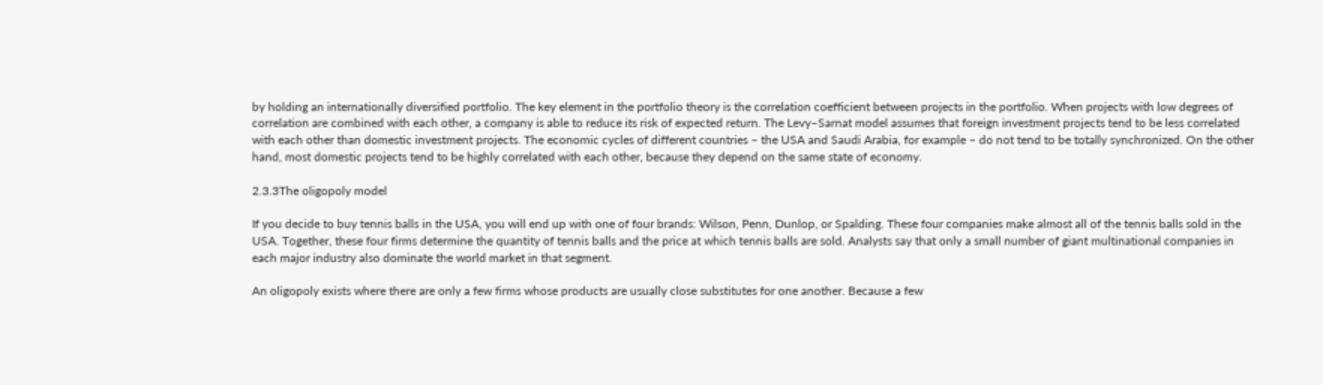by holding an internationally diversified portfolio. The key element in the portfolio theory is the correlation coefficient between projects in the portfolio. When projects with low degrees of correlation are combined with each other, a company is able to reduce its risk of expected return. The Levy–Sarnat model assumes that foreign investment projects tend to be less correlated with each other than domestic investment projects. The economic cycles of different countries – the USA and Saudi Arabia, for example – do not tend to be totally synchronized. On the other hand, most domestic projects tend to be highly correlated with each other, because they depend on the same state of economy.

2.3.3The oligopoly model

If you decide to buy tennis balls in the USA, you will end up with one of four brands: Wilson, Penn, Dunlop, or Spalding. These four companies make almost all of the tennis balls sold in the USA. Together, these four firms determine the quantity of tennis balls and the price at which tennis balls are sold. Analysts say that only a small number of giant multinational companies in each major industry also dominate the world market in that segment.

An oligopoly exists where there are only a few firms whose products are usually close substitutes for one another. Because a few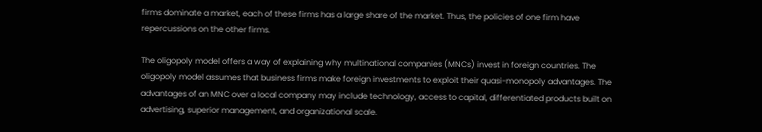firms dominate a market, each of these firms has a large share of the market. Thus, the policies of one firm have repercussions on the other firms.

The oligopoly model offers a way of explaining why multinational companies (MNCs) invest in foreign countries. The oligopoly model assumes that business firms make foreign investments to exploit their quasi-monopoly advantages. The advantages of an MNC over a local company may include technology, access to capital, differentiated products built on advertising, superior management, and organizational scale.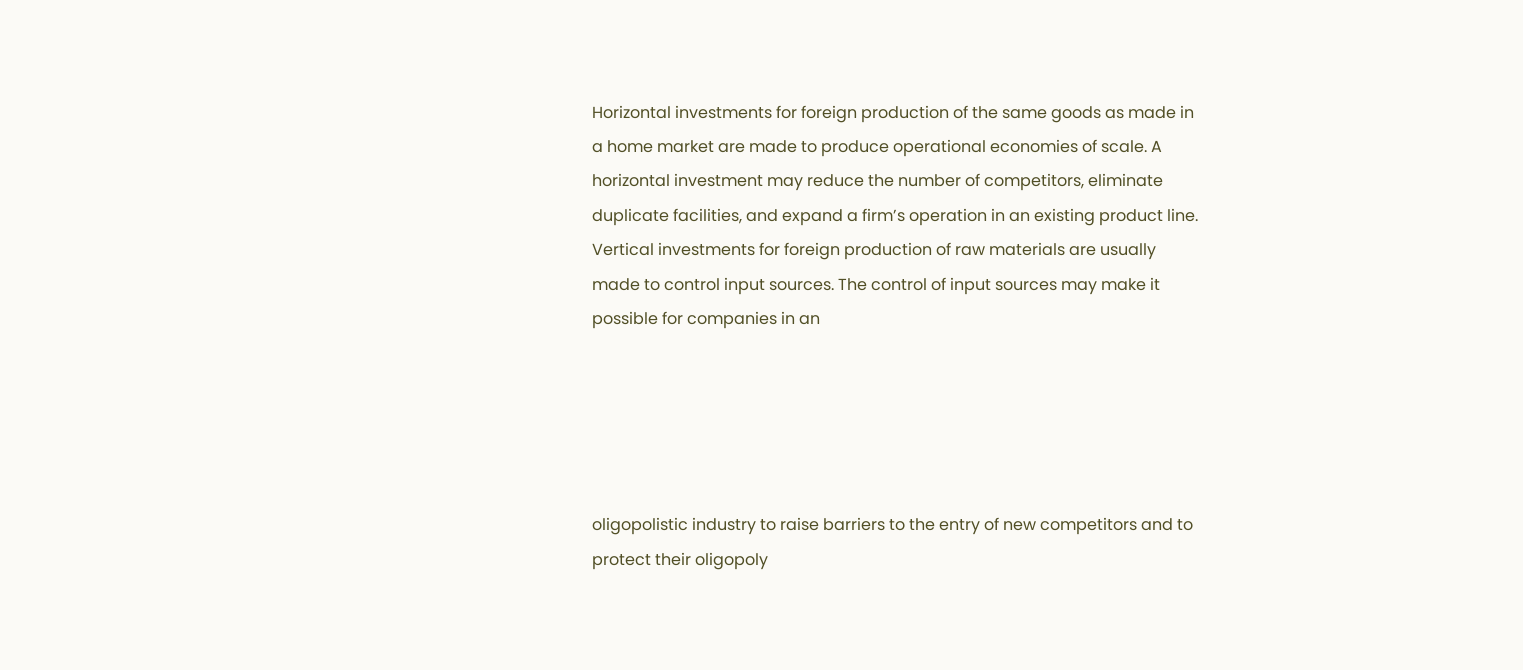Horizontal investments for foreign production of the same goods as made in a home market are made to produce operational economies of scale. A horizontal investment may reduce the number of competitors, eliminate duplicate facilities, and expand a firm’s operation in an existing product line. Vertical investments for foreign production of raw materials are usually made to control input sources. The control of input sources may make it possible for companies in an





oligopolistic industry to raise barriers to the entry of new competitors and to protect their oligopoly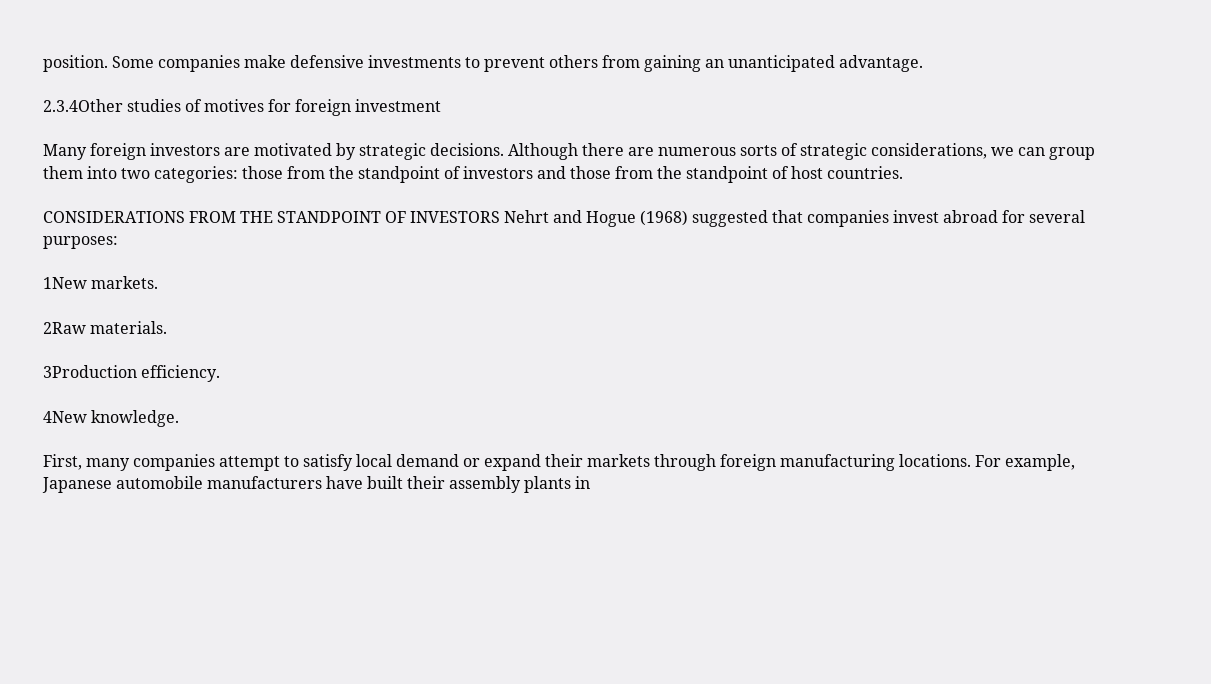position. Some companies make defensive investments to prevent others from gaining an unanticipated advantage.

2.3.4Other studies of motives for foreign investment

Many foreign investors are motivated by strategic decisions. Although there are numerous sorts of strategic considerations, we can group them into two categories: those from the standpoint of investors and those from the standpoint of host countries.

CONSIDERATIONS FROM THE STANDPOINT OF INVESTORS Nehrt and Hogue (1968) suggested that companies invest abroad for several purposes:

1New markets.

2Raw materials.

3Production efficiency.

4New knowledge.

First, many companies attempt to satisfy local demand or expand their markets through foreign manufacturing locations. For example, Japanese automobile manufacturers have built their assembly plants in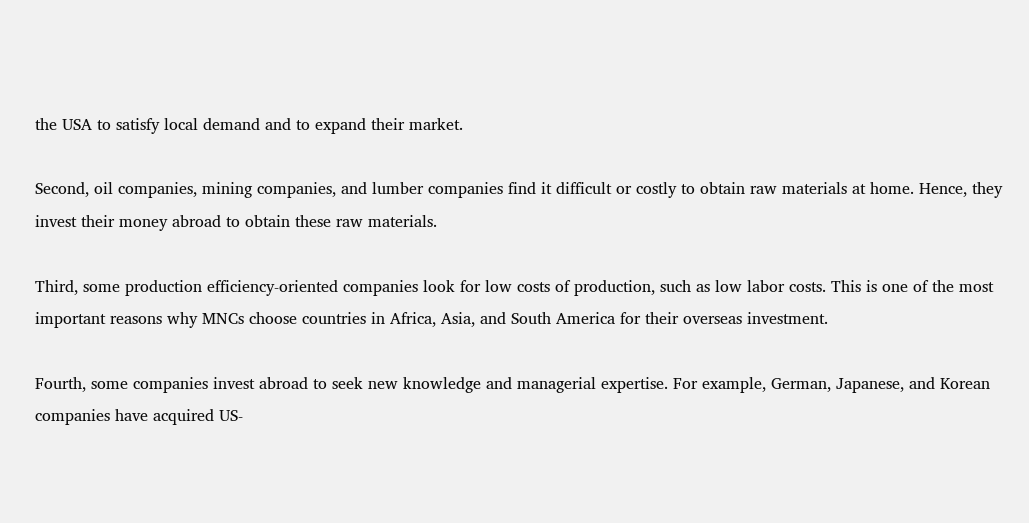the USA to satisfy local demand and to expand their market.

Second, oil companies, mining companies, and lumber companies find it difficult or costly to obtain raw materials at home. Hence, they invest their money abroad to obtain these raw materials.

Third, some production efficiency-oriented companies look for low costs of production, such as low labor costs. This is one of the most important reasons why MNCs choose countries in Africa, Asia, and South America for their overseas investment.

Fourth, some companies invest abroad to seek new knowledge and managerial expertise. For example, German, Japanese, and Korean companies have acquired US-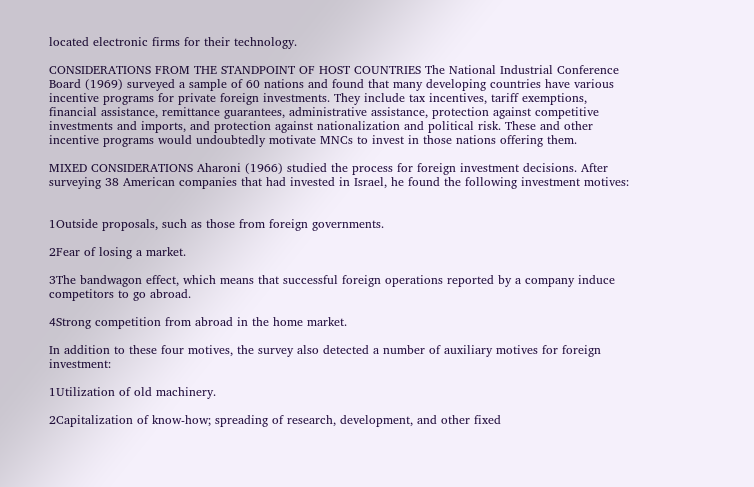located electronic firms for their technology.

CONSIDERATIONS FROM THE STANDPOINT OF HOST COUNTRIES The National Industrial Conference Board (1969) surveyed a sample of 60 nations and found that many developing countries have various incentive programs for private foreign investments. They include tax incentives, tariff exemptions, financial assistance, remittance guarantees, administrative assistance, protection against competitive investments and imports, and protection against nationalization and political risk. These and other incentive programs would undoubtedly motivate MNCs to invest in those nations offering them.

MIXED CONSIDERATIONS Aharoni (1966) studied the process for foreign investment decisions. After surveying 38 American companies that had invested in Israel, he found the following investment motives:


1Outside proposals, such as those from foreign governments.

2Fear of losing a market.

3The bandwagon effect, which means that successful foreign operations reported by a company induce competitors to go abroad.

4Strong competition from abroad in the home market.

In addition to these four motives, the survey also detected a number of auxiliary motives for foreign investment:

1Utilization of old machinery.

2Capitalization of know-how; spreading of research, development, and other fixed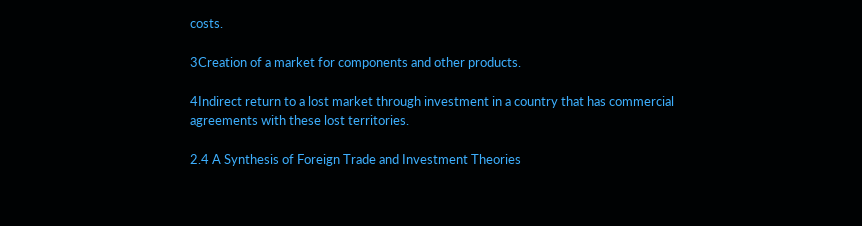costs.

3Creation of a market for components and other products.

4Indirect return to a lost market through investment in a country that has commercial agreements with these lost territories.

2.4 A Synthesis of Foreign Trade and Investment Theories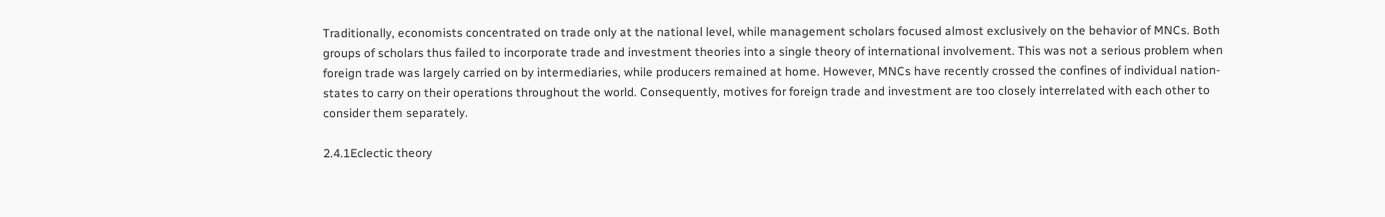Traditionally, economists concentrated on trade only at the national level, while management scholars focused almost exclusively on the behavior of MNCs. Both groups of scholars thus failed to incorporate trade and investment theories into a single theory of international involvement. This was not a serious problem when foreign trade was largely carried on by intermediaries, while producers remained at home. However, MNCs have recently crossed the confines of individual nation-states to carry on their operations throughout the world. Consequently, motives for foreign trade and investment are too closely interrelated with each other to consider them separately.

2.4.1Eclectic theory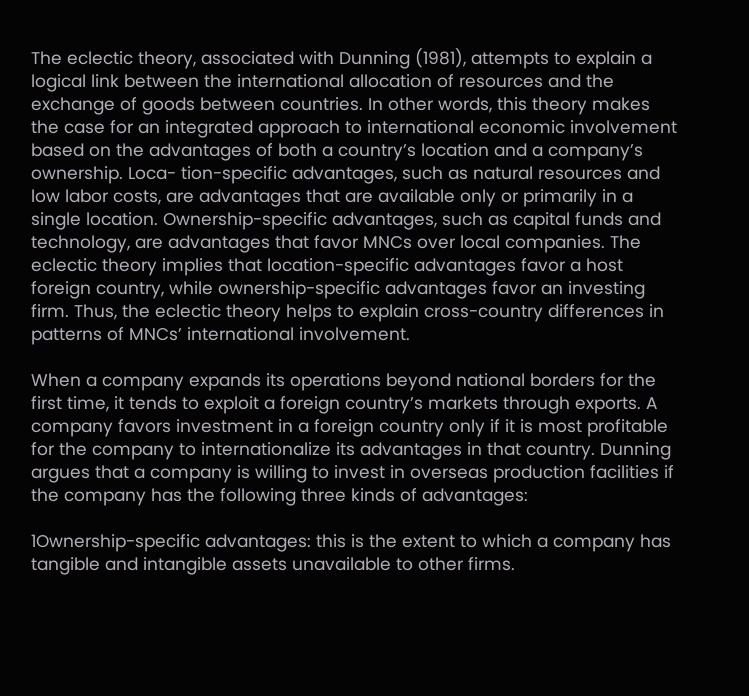The eclectic theory, associated with Dunning (1981), attempts to explain a logical link between the international allocation of resources and the exchange of goods between countries. In other words, this theory makes the case for an integrated approach to international economic involvement based on the advantages of both a country’s location and a company’s ownership. Loca- tion-specific advantages, such as natural resources and low labor costs, are advantages that are available only or primarily in a single location. Ownership-specific advantages, such as capital funds and technology, are advantages that favor MNCs over local companies. The eclectic theory implies that location-specific advantages favor a host foreign country, while ownership-specific advantages favor an investing firm. Thus, the eclectic theory helps to explain cross-country differences in patterns of MNCs’ international involvement.

When a company expands its operations beyond national borders for the first time, it tends to exploit a foreign country’s markets through exports. A company favors investment in a foreign country only if it is most profitable for the company to internationalize its advantages in that country. Dunning argues that a company is willing to invest in overseas production facilities if the company has the following three kinds of advantages:

1Ownership-specific advantages: this is the extent to which a company has tangible and intangible assets unavailable to other firms.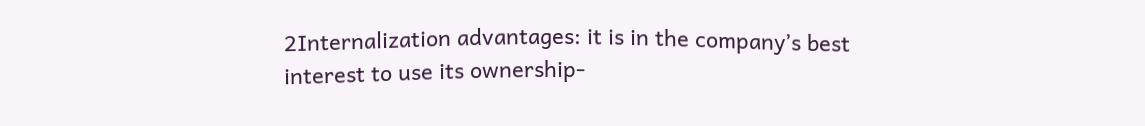2Internalization advantages: it is in the company’s best interest to use its ownership-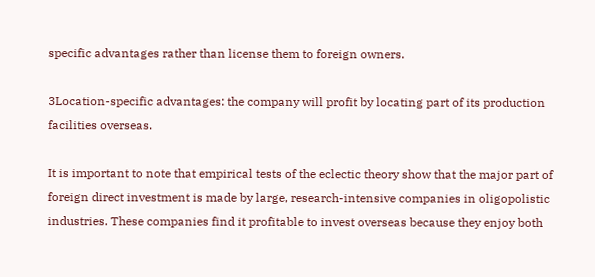specific advantages rather than license them to foreign owners.

3Location-specific advantages: the company will profit by locating part of its production facilities overseas.

It is important to note that empirical tests of the eclectic theory show that the major part of foreign direct investment is made by large, research-intensive companies in oligopolistic industries. These companies find it profitable to invest overseas because they enjoy both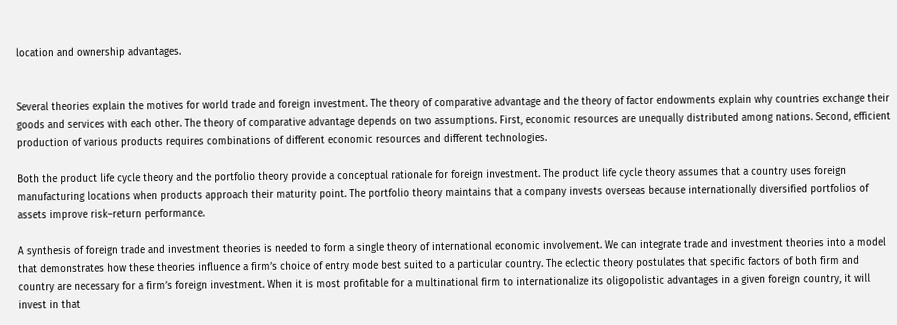location and ownership advantages.


Several theories explain the motives for world trade and foreign investment. The theory of comparative advantage and the theory of factor endowments explain why countries exchange their goods and services with each other. The theory of comparative advantage depends on two assumptions. First, economic resources are unequally distributed among nations. Second, efficient production of various products requires combinations of different economic resources and different technologies.

Both the product life cycle theory and the portfolio theory provide a conceptual rationale for foreign investment. The product life cycle theory assumes that a country uses foreign manufacturing locations when products approach their maturity point. The portfolio theory maintains that a company invests overseas because internationally diversified portfolios of assets improve risk–return performance.

A synthesis of foreign trade and investment theories is needed to form a single theory of international economic involvement. We can integrate trade and investment theories into a model that demonstrates how these theories influence a firm’s choice of entry mode best suited to a particular country. The eclectic theory postulates that specific factors of both firm and country are necessary for a firm’s foreign investment. When it is most profitable for a multinational firm to internationalize its oligopolistic advantages in a given foreign country, it will invest in that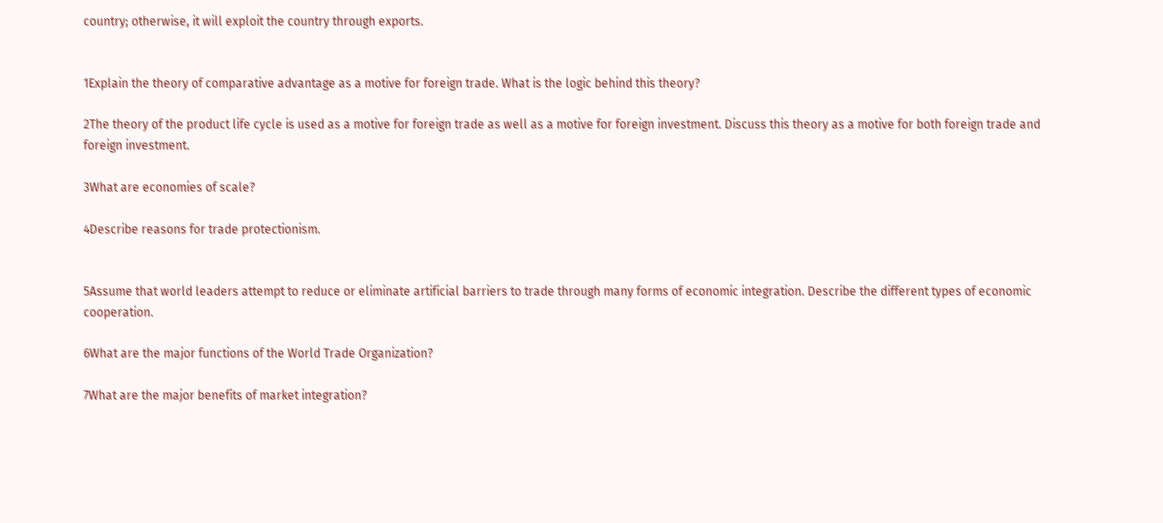country; otherwise, it will exploit the country through exports.


1Explain the theory of comparative advantage as a motive for foreign trade. What is the logic behind this theory?

2The theory of the product life cycle is used as a motive for foreign trade as well as a motive for foreign investment. Discuss this theory as a motive for both foreign trade and foreign investment.

3What are economies of scale?

4Describe reasons for trade protectionism.


5Assume that world leaders attempt to reduce or eliminate artificial barriers to trade through many forms of economic integration. Describe the different types of economic cooperation.

6What are the major functions of the World Trade Organization?

7What are the major benefits of market integration?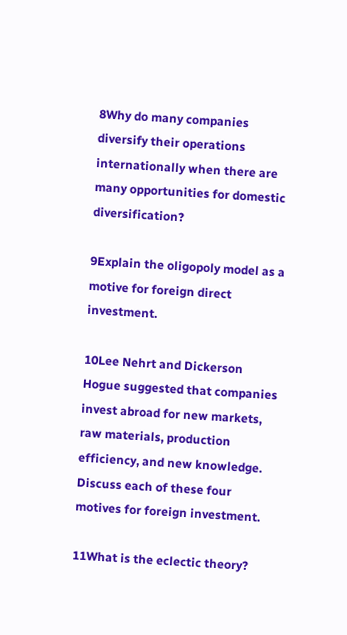8Why do many companies diversify their operations internationally when there are many opportunities for domestic diversification?

9Explain the oligopoly model as a motive for foreign direct investment.

10Lee Nehrt and Dickerson Hogue suggested that companies invest abroad for new markets, raw materials, production efficiency, and new knowledge. Discuss each of these four motives for foreign investment.

11What is the eclectic theory?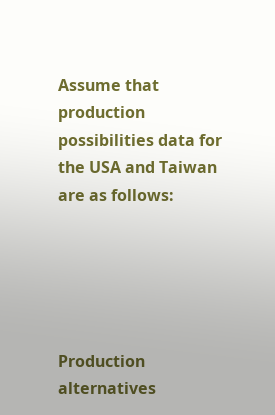Assume that production possibilities data for the USA and Taiwan are as follows:





Production alternatives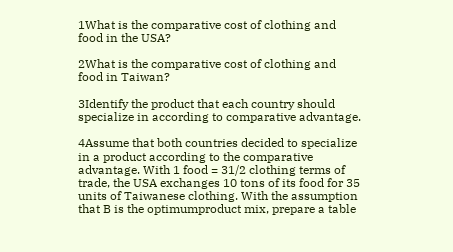1What is the comparative cost of clothing and food in the USA?

2What is the comparative cost of clothing and food in Taiwan?

3Identify the product that each country should specialize in according to comparative advantage.

4Assume that both countries decided to specialize in a product according to the comparative advantage. With 1 food = 31/2 clothing terms of trade, the USA exchanges 10 tons of its food for 35 units of Taiwanese clothing. With the assumption that B is the optimumproduct mix, prepare a table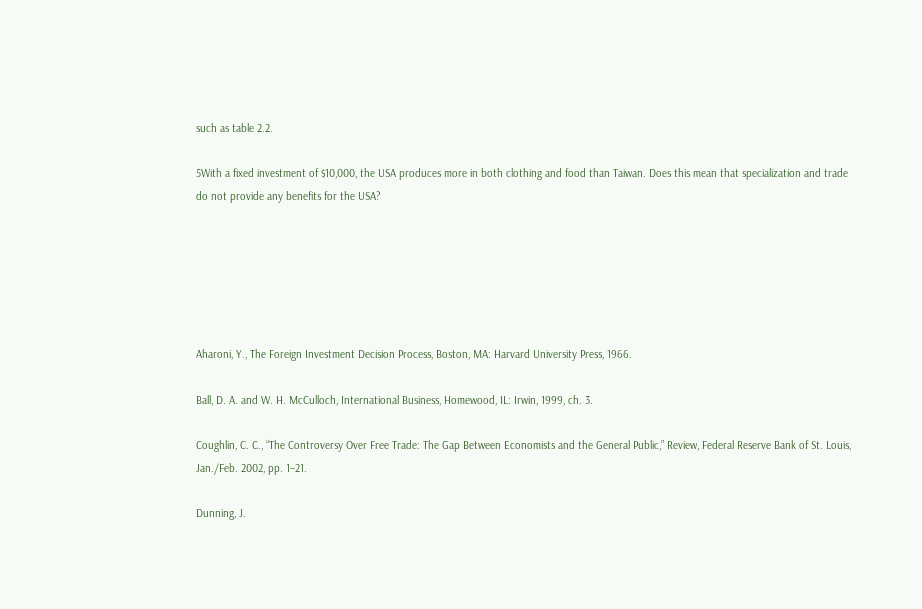such as table 2.2.

5With a fixed investment of $10,000, the USA produces more in both clothing and food than Taiwan. Does this mean that specialization and trade do not provide any benefits for the USA?






Aharoni, Y., The Foreign Investment Decision Process, Boston, MA: Harvard University Press, 1966.

Ball, D. A. and W. H. McCulloch, International Business, Homewood, IL: Irwin, 1999, ch. 3.

Coughlin, C. C., “The Controversy Over Free Trade: The Gap Between Economists and the General Public,” Review, Federal Reserve Bank of St. Louis, Jan./Feb. 2002, pp. 1–21.

Dunning, J.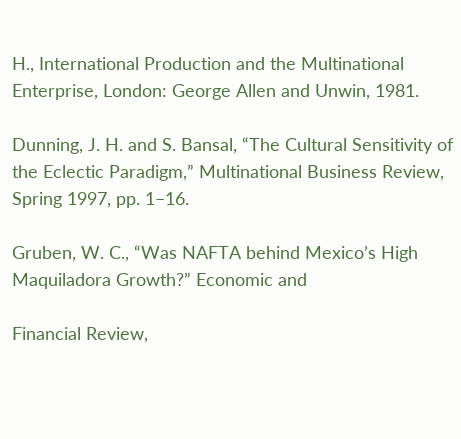H., International Production and the Multinational Enterprise, London: George Allen and Unwin, 1981.

Dunning, J. H. and S. Bansal, “The Cultural Sensitivity of the Eclectic Paradigm,” Multinational Business Review, Spring 1997, pp. 1–16.

Gruben, W. C., “Was NAFTA behind Mexico’s High Maquiladora Growth?” Economic and

Financial Review,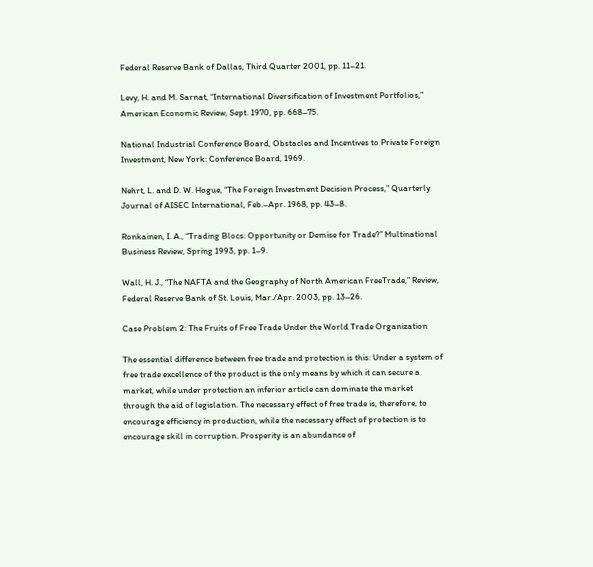Federal Reserve Bank of Dallas, Third Quarter 2001, pp. 11–21.

Levy, H. and M. Sarnat, “International Diversification of Investment Portfolios,” American Economic Review, Sept. 1970, pp. 668–75.

National Industrial Conference Board, Obstacles and Incentives to Private Foreign Investment, New York: Conference Board, 1969.

Nehrt, L. and D. W. Hogue, “The Foreign Investment Decision Process,” Quarterly Journal of AISEC International, Feb.–Apr. 1968, pp. 43–8.

Ronkainen, I. A., “Trading Blocs: Opportunity or Demise for Trade?” Multinational Business Review, Spring 1993, pp. 1–9.

Wall, H. J., “The NAFTA and the Geography of North American FreeTrade,” Review, Federal Reserve Bank of St. Louis, Mar./Apr. 2003, pp. 13–26.

Case Problem 2: The Fruits of Free Trade Under the World Trade Organization

The essential difference between free trade and protection is this: Under a system of free trade excellence of the product is the only means by which it can secure a market, while under protection an inferior article can dominate the market through the aid of legislation. The necessary effect of free trade is, therefore, to encourage efficiency in production, while the necessary effect of protection is to encourage skill in corruption. Prosperity is an abundance of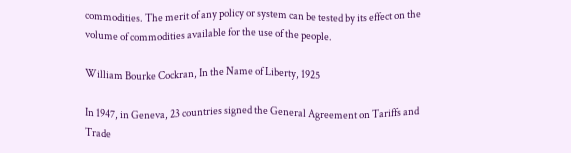commodities. The merit of any policy or system can be tested by its effect on the volume of commodities available for the use of the people.

William Bourke Cockran, In the Name of Liberty, 1925

In 1947, in Geneva, 23 countries signed the General Agreement on Tariffs and Trade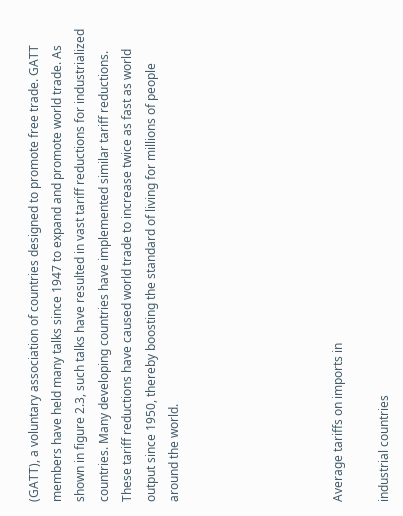(GATT), a voluntary association of countries designed to promote free trade. GATT members have held many talks since 1947 to expand and promote world trade. As shown in figure 2.3, such talks have resulted in vast tariff reductions for industrialized countries. Many developing countries have implemented similar tariff reductions. These tariff reductions have caused world trade to increase twice as fast as world output since 1950, thereby boosting the standard of living for millions of people around the world.






Average tariffs on imports in

industrial countries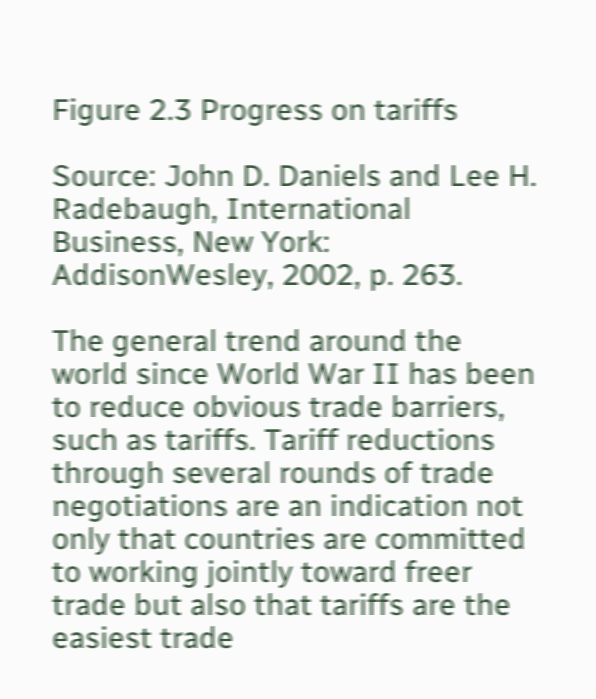Figure 2.3 Progress on tariffs

Source: John D. Daniels and Lee H. Radebaugh, International Business, New York: AddisonWesley, 2002, p. 263.

The general trend around the world since World War II has been to reduce obvious trade barriers, such as tariffs. Tariff reductions through several rounds of trade negotiations are an indication not only that countries are committed to working jointly toward freer trade but also that tariffs are the easiest trade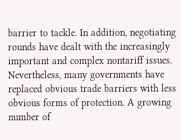barrier to tackle. In addition, negotiating rounds have dealt with the increasingly important and complex nontariff issues. Nevertheless, many governments have replaced obvious trade barriers with less obvious forms of protection. A growing number of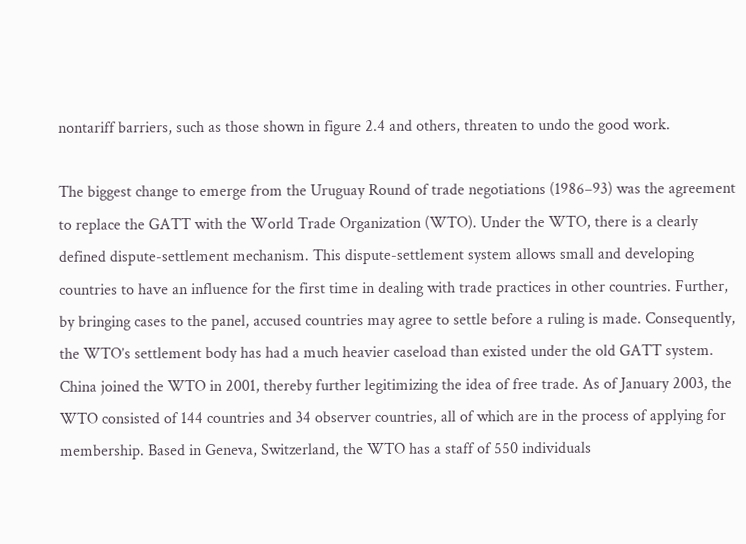nontariff barriers, such as those shown in figure 2.4 and others, threaten to undo the good work.

The biggest change to emerge from the Uruguay Round of trade negotiations (1986–93) was the agreement to replace the GATT with the World Trade Organization (WTO). Under the WTO, there is a clearly defined dispute-settlement mechanism. This dispute-settlement system allows small and developing countries to have an influence for the first time in dealing with trade practices in other countries. Further, by bringing cases to the panel, accused countries may agree to settle before a ruling is made. Consequently, the WTO’s settlement body has had a much heavier caseload than existed under the old GATT system. China joined the WTO in 2001, thereby further legitimizing the idea of free trade. As of January 2003, the WTO consisted of 144 countries and 34 observer countries, all of which are in the process of applying for membership. Based in Geneva, Switzerland, the WTO has a staff of 550 individuals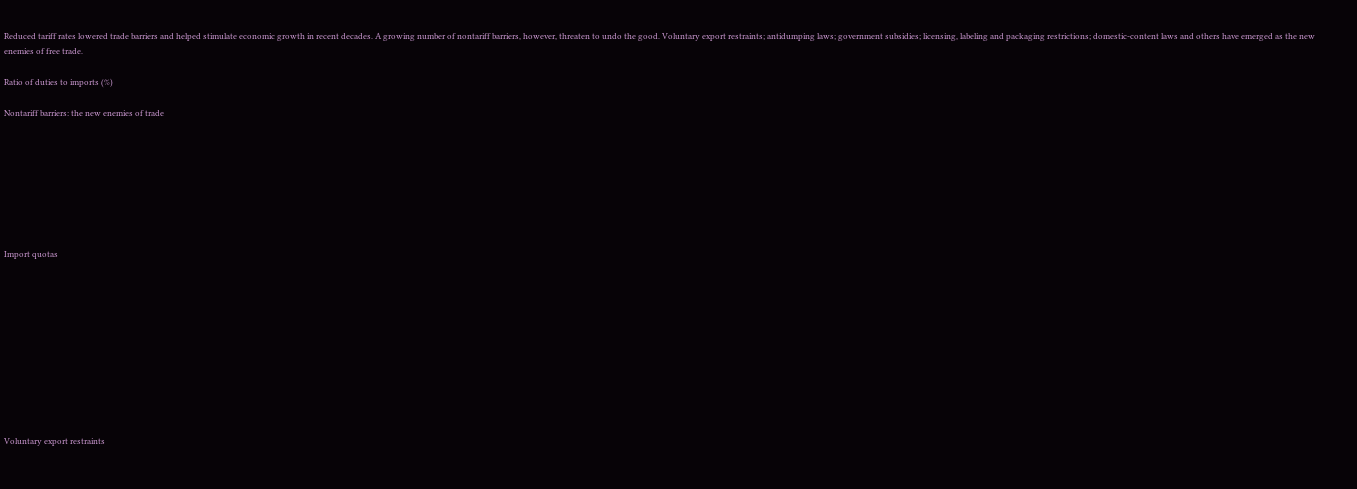Reduced tariff rates lowered trade barriers and helped stimulate economic growth in recent decades. A growing number of nontariff barriers, however, threaten to undo the good. Voluntary export restraints; antidumping laws; government subsidies; licensing, labeling and packaging restrictions; domestic-content laws and others have emerged as the new enemies of free trade.

Ratio of duties to imports (%)

Nontariff barriers: the new enemies of trade








Import quotas











Voluntary export restraints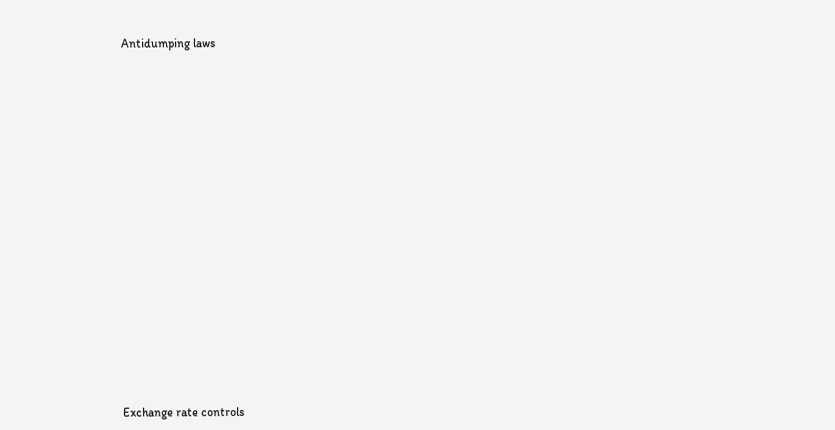Antidumping laws




















Exchange rate controls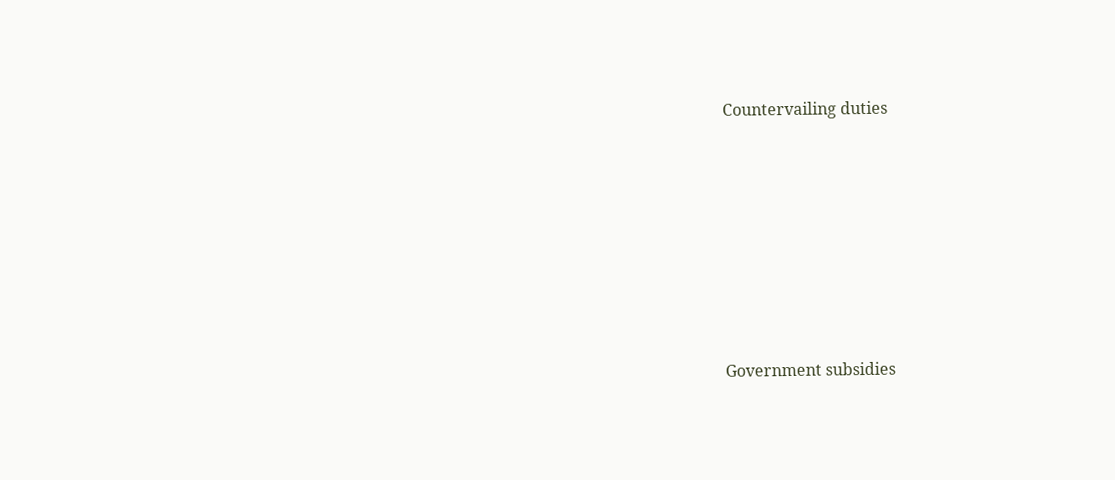Countervailing duties










Government subsidies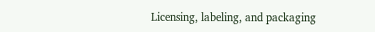Licensing, labeling, and packaging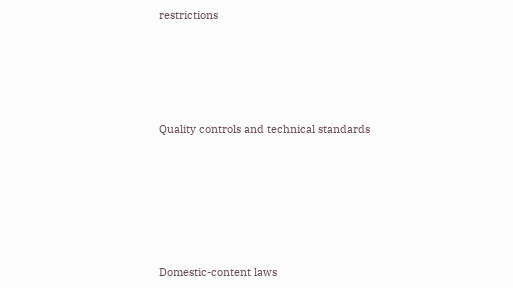restrictions







Quality controls and technical standards









Domestic-content laws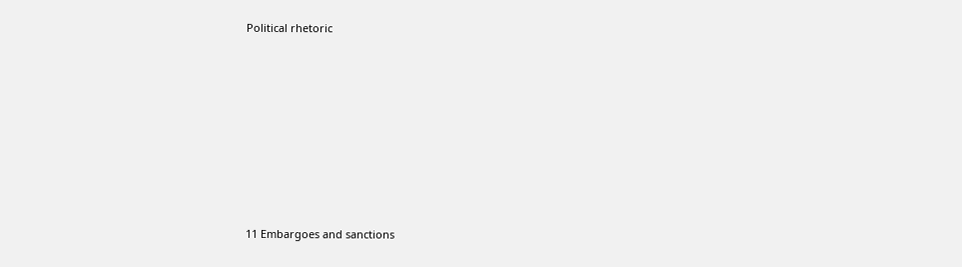Political rhetoric









11 Embargoes and sanctions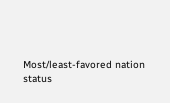Most/least-favored nation status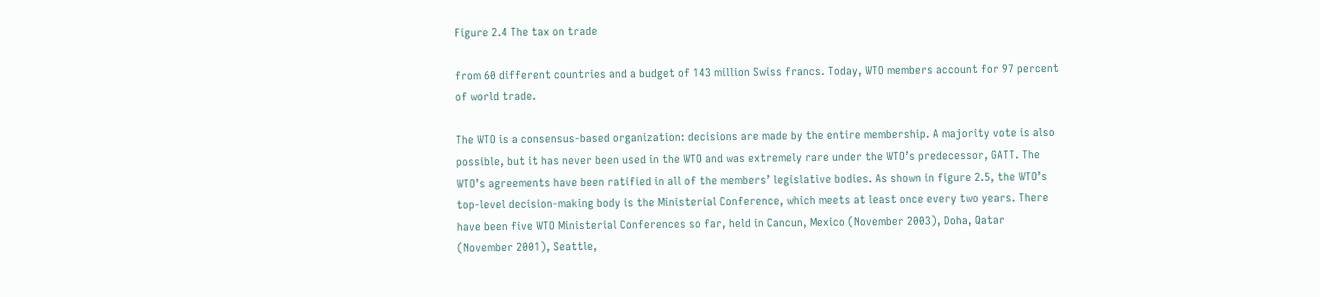Figure 2.4 The tax on trade

from 60 different countries and a budget of 143 million Swiss francs. Today, WTO members account for 97 percent of world trade.

The WTO is a consensus-based organization: decisions are made by the entire membership. A majority vote is also possible, but it has never been used in the WTO and was extremely rare under the WTO’s predecessor, GATT. The WTO’s agreements have been ratified in all of the members’ legislative bodies. As shown in figure 2.5, the WTO’s top-level decision-making body is the Ministerial Conference, which meets at least once every two years. There have been five WTO Ministerial Conferences so far, held in Cancun, Mexico (November 2003), Doha, Qatar (November 2001), Seattle,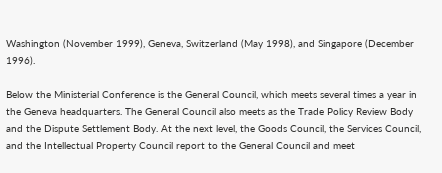Washington (November 1999), Geneva, Switzerland (May 1998), and Singapore (December 1996).

Below the Ministerial Conference is the General Council, which meets several times a year in the Geneva headquarters. The General Council also meets as the Trade Policy Review Body and the Dispute Settlement Body. At the next level, the Goods Council, the Services Council, and the Intellectual Property Council report to the General Council and meet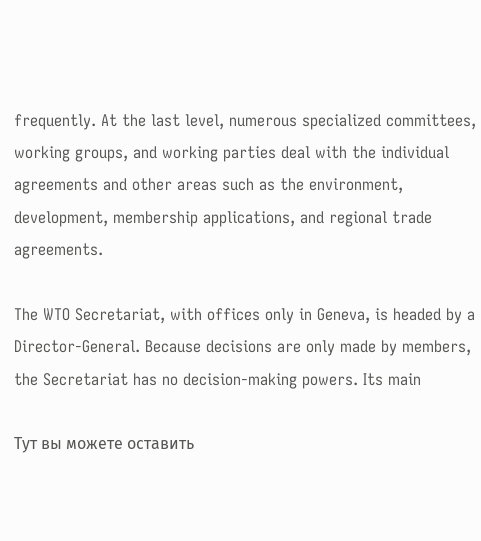frequently. At the last level, numerous specialized committees, working groups, and working parties deal with the individual agreements and other areas such as the environment, development, membership applications, and regional trade agreements.

The WTO Secretariat, with offices only in Geneva, is headed by a Director-General. Because decisions are only made by members, the Secretariat has no decision-making powers. Its main

Тут вы можете оставить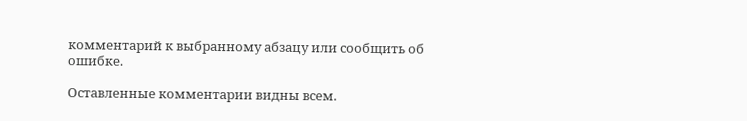комментарий к выбранному абзацу или сообщить об ошибке.

Оставленные комментарии видны всем.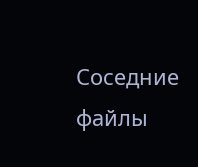Соседние файлы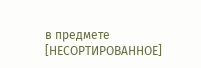в предмете [НЕСОРТИРОВАННОЕ]